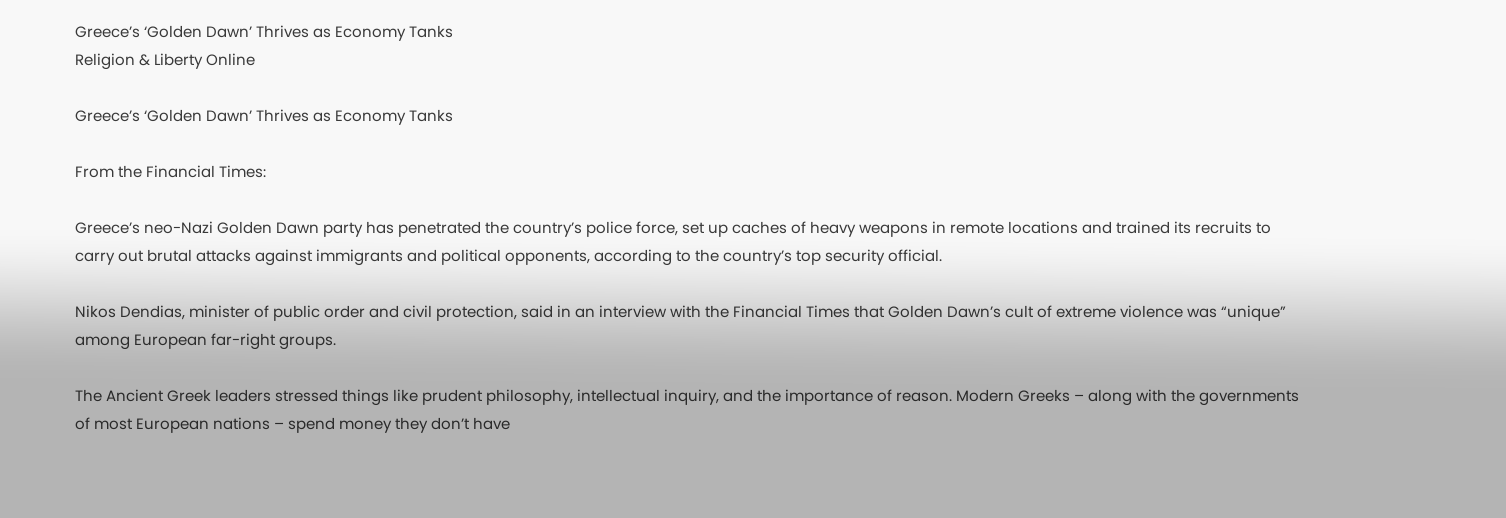Greece’s ‘Golden Dawn’ Thrives as Economy Tanks
Religion & Liberty Online

Greece’s ‘Golden Dawn’ Thrives as Economy Tanks

From the Financial Times:

Greece’s neo-Nazi Golden Dawn party has penetrated the country’s police force, set up caches of heavy weapons in remote locations and trained its recruits to carry out brutal attacks against immigrants and political opponents, according to the country’s top security official.

Nikos Dendias, minister of public order and civil protection, said in an interview with the Financial Times that Golden Dawn’s cult of extreme violence was “unique” among European far-right groups.

The Ancient Greek leaders stressed things like prudent philosophy, intellectual inquiry, and the importance of reason. Modern Greeks – along with the governments of most European nations – spend money they don’t have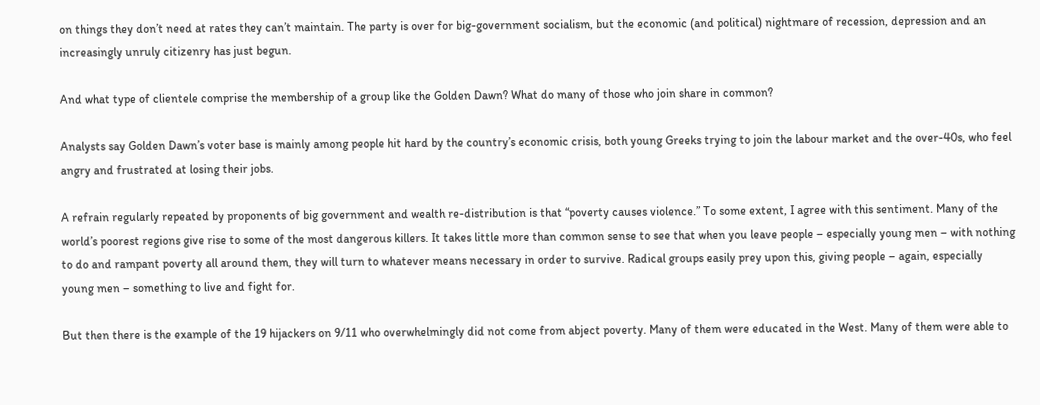on things they don’t need at rates they can’t maintain. The party is over for big-government socialism, but the economic (and political) nightmare of recession, depression and an increasingly unruly citizenry has just begun.

And what type of clientele comprise the membership of a group like the Golden Dawn? What do many of those who join share in common?

Analysts say Golden Dawn’s voter base is mainly among people hit hard by the country’s economic crisis, both young Greeks trying to join the labour market and the over-40s, who feel angry and frustrated at losing their jobs.

A refrain regularly repeated by proponents of big government and wealth re-distribution is that “poverty causes violence.” To some extent, I agree with this sentiment. Many of the world’s poorest regions give rise to some of the most dangerous killers. It takes little more than common sense to see that when you leave people – especially young men – with nothing to do and rampant poverty all around them, they will turn to whatever means necessary in order to survive. Radical groups easily prey upon this, giving people – again, especially young men – something to live and fight for.

But then there is the example of the 19 hijackers on 9/11 who overwhelmingly did not come from abject poverty. Many of them were educated in the West. Many of them were able to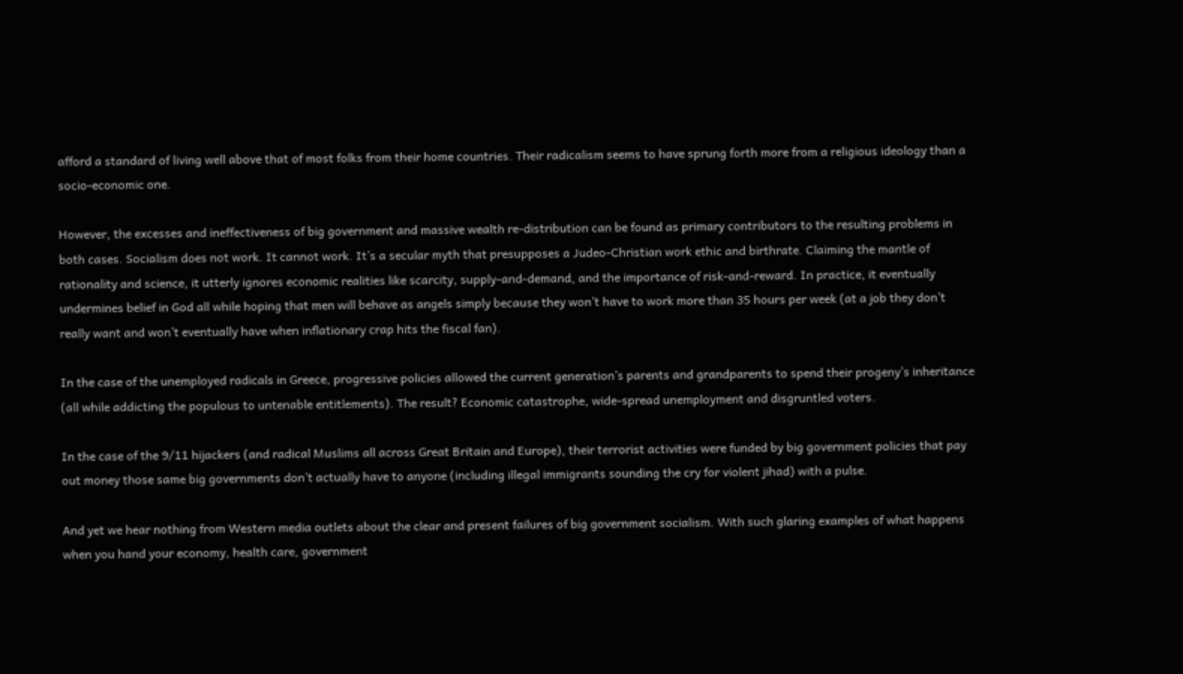afford a standard of living well above that of most folks from their home countries. Their radicalism seems to have sprung forth more from a religious ideology than a socio-economic one.

However, the excesses and ineffectiveness of big government and massive wealth re-distribution can be found as primary contributors to the resulting problems in both cases. Socialism does not work. It cannot work. It’s a secular myth that presupposes a Judeo-Christian work ethic and birthrate. Claiming the mantle of rationality and science, it utterly ignores economic realities like scarcity, supply-and-demand, and the importance of risk-and-reward. In practice, it eventually undermines belief in God all while hoping that men will behave as angels simply because they won’t have to work more than 35 hours per week (at a job they don’t really want and won’t eventually have when inflationary crap hits the fiscal fan).

In the case of the unemployed radicals in Greece, progressive policies allowed the current generation’s parents and grandparents to spend their progeny’s inheritance (all while addicting the populous to untenable entitlements). The result? Economic catastrophe, wide-spread unemployment and disgruntled voters.

In the case of the 9/11 hijackers (and radical Muslims all across Great Britain and Europe), their terrorist activities were funded by big government policies that pay out money those same big governments don’t actually have to anyone (including illegal immigrants sounding the cry for violent jihad) with a pulse.

And yet we hear nothing from Western media outlets about the clear and present failures of big government socialism. With such glaring examples of what happens when you hand your economy, health care, government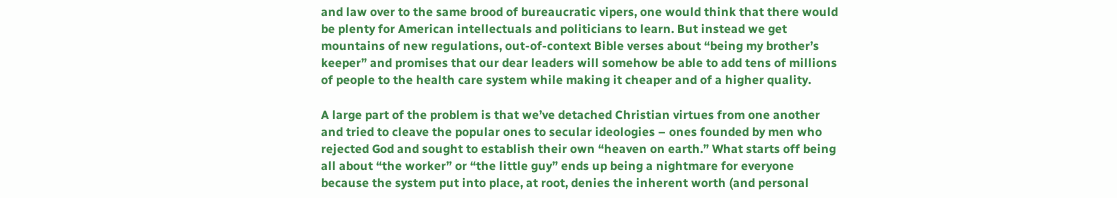and law over to the same brood of bureaucratic vipers, one would think that there would be plenty for American intellectuals and politicians to learn. But instead we get mountains of new regulations, out-of-context Bible verses about “being my brother’s keeper” and promises that our dear leaders will somehow be able to add tens of millions of people to the health care system while making it cheaper and of a higher quality.

A large part of the problem is that we’ve detached Christian virtues from one another and tried to cleave the popular ones to secular ideologies – ones founded by men who rejected God and sought to establish their own “heaven on earth.” What starts off being all about “the worker” or “the little guy” ends up being a nightmare for everyone because the system put into place, at root, denies the inherent worth (and personal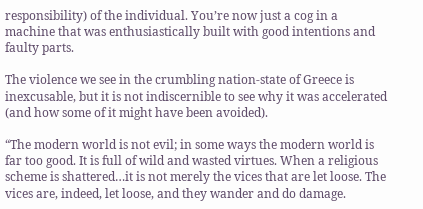responsibility) of the individual. You’re now just a cog in a machine that was enthusiastically built with good intentions and faulty parts.

The violence we see in the crumbling nation-state of Greece is inexcusable, but it is not indiscernible to see why it was accelerated (and how some of it might have been avoided).

“The modern world is not evil; in some ways the modern world is far too good. It is full of wild and wasted virtues. When a religious scheme is shattered…it is not merely the vices that are let loose. The vices are, indeed, let loose, and they wander and do damage.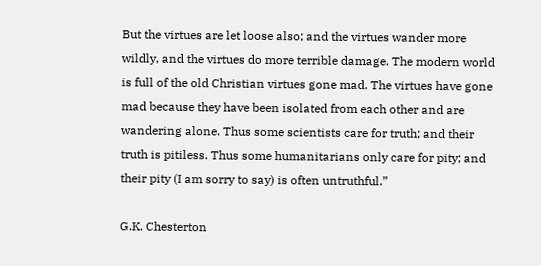But the virtues are let loose also; and the virtues wander more wildly, and the virtues do more terrible damage. The modern world is full of the old Christian virtues gone mad. The virtues have gone mad because they have been isolated from each other and are wandering alone. Thus some scientists care for truth; and their truth is pitiless. Thus some humanitarians only care for pity; and their pity (I am sorry to say) is often untruthful.”

G.K. Chesterton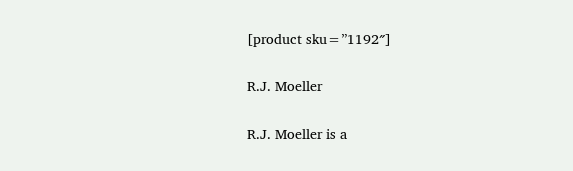[product sku=”1192″]

R.J. Moeller

R.J. Moeller is a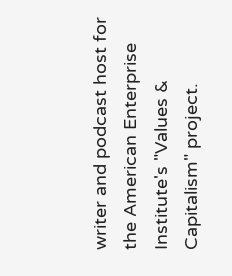writer and podcast host for the American Enterprise Institute's "Values & Capitalism" project.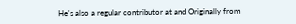He's also a regular contributor at and Originally from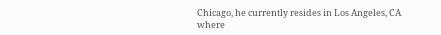Chicago, he currently resides in Los Angeles, CA where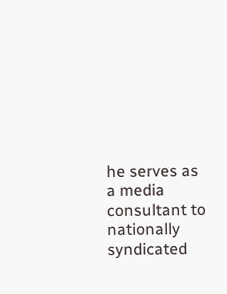he serves as a media consultant to nationally syndicated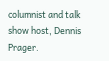columnist and talk show host, Dennis Prager.